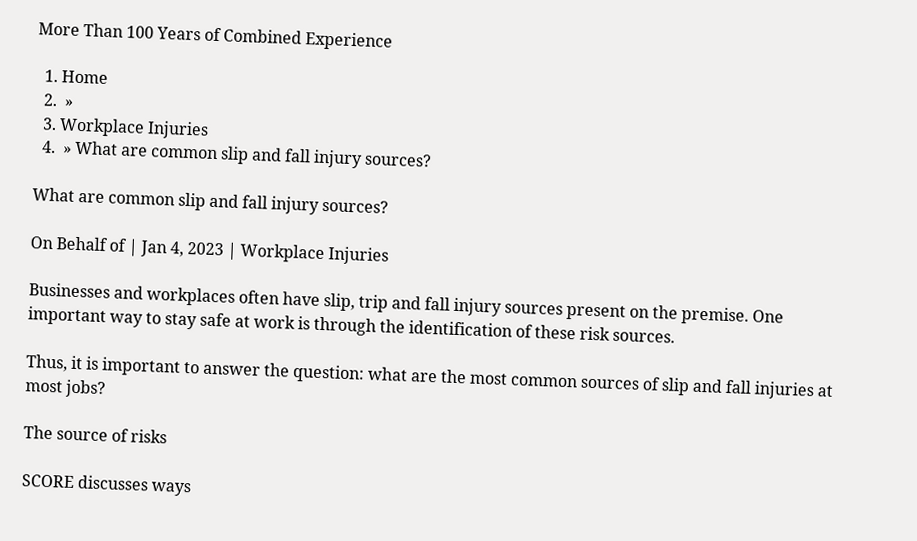More Than 100 Years of Combined Experience

  1. Home
  2.  »
  3. Workplace Injuries
  4.  » What are common slip and fall injury sources?

What are common slip and fall injury sources?

On Behalf of | Jan 4, 2023 | Workplace Injuries

Businesses and workplaces often have slip, trip and fall injury sources present on the premise. One important way to stay safe at work is through the identification of these risk sources.

Thus, it is important to answer the question: what are the most common sources of slip and fall injuries at most jobs?

The source of risks

SCORE discusses ways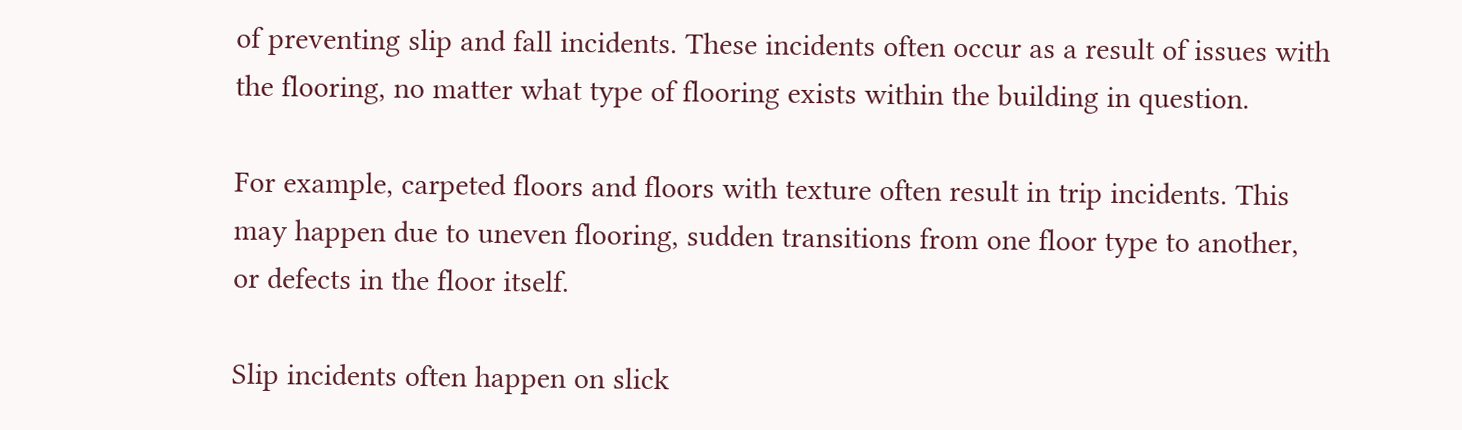of preventing slip and fall incidents. These incidents often occur as a result of issues with the flooring, no matter what type of flooring exists within the building in question.

For example, carpeted floors and floors with texture often result in trip incidents. This may happen due to uneven flooring, sudden transitions from one floor type to another, or defects in the floor itself.

Slip incidents often happen on slick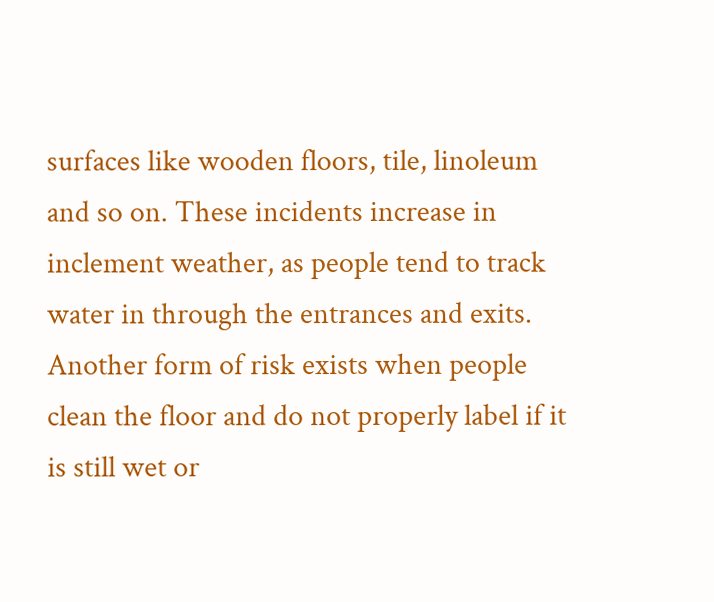surfaces like wooden floors, tile, linoleum and so on. These incidents increase in inclement weather, as people tend to track water in through the entrances and exits. Another form of risk exists when people clean the floor and do not properly label if it is still wet or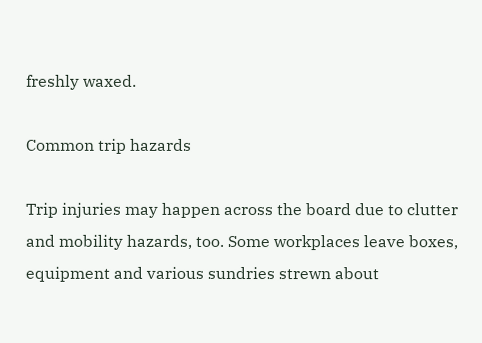freshly waxed.

Common trip hazards

Trip injuries may happen across the board due to clutter and mobility hazards, too. Some workplaces leave boxes, equipment and various sundries strewn about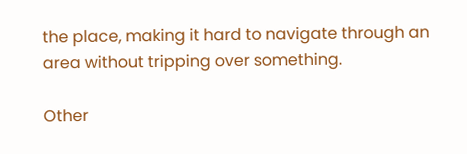the place, making it hard to navigate through an area without tripping over something.

Other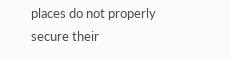places do not properly secure their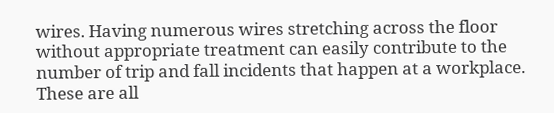wires. Having numerous wires stretching across the floor without appropriate treatment can easily contribute to the number of trip and fall incidents that happen at a workplace. These are all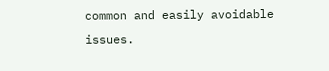common and easily avoidable issues.